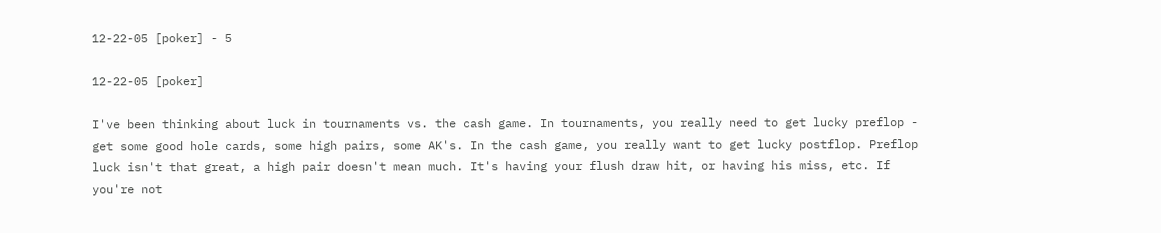12-22-05 [poker] - 5

12-22-05 [poker]

I've been thinking about luck in tournaments vs. the cash game. In tournaments, you really need to get lucky preflop - get some good hole cards, some high pairs, some AK's. In the cash game, you really want to get lucky postflop. Preflop luck isn't that great, a high pair doesn't mean much. It's having your flush draw hit, or having his miss, etc. If you're not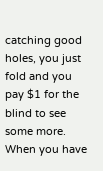catching good holes, you just fold and you pay $1 for the blind to see some more. When you have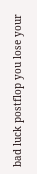bad luck postflop you lose your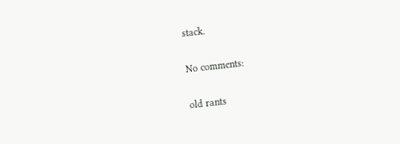stack.

No comments:

old rants